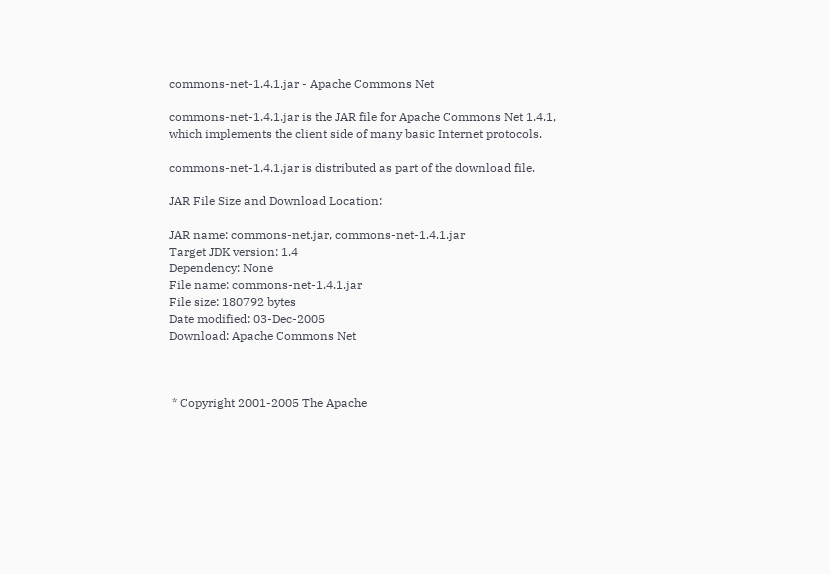commons-net-1.4.1.jar - Apache Commons Net

commons-net-1.4.1.jar is the JAR file for Apache Commons Net 1.4.1, which implements the client side of many basic Internet protocols.

commons-net-1.4.1.jar is distributed as part of the download file.

JAR File Size and Download Location:

JAR name: commons-net.jar, commons-net-1.4.1.jar
Target JDK version: 1.4
Dependency: None
File name: commons-net-1.4.1.jar
File size: 180792 bytes
Date modified: 03-Dec-2005
Download: Apache Commons Net



 * Copyright 2001-2005 The Apache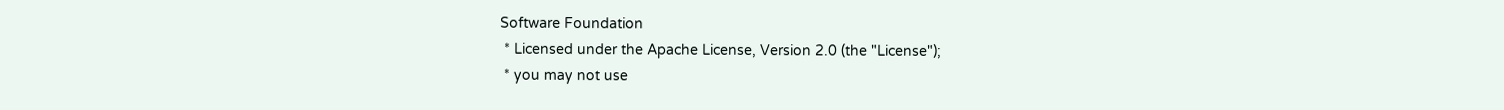Software Foundation
 * Licensed under the Apache License, Version 2.0 (the "License");
 * you may not use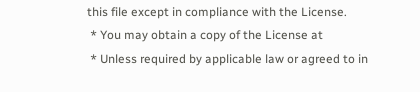this file except in compliance with the License.
 * You may obtain a copy of the License at
 * Unless required by applicable law or agreed to in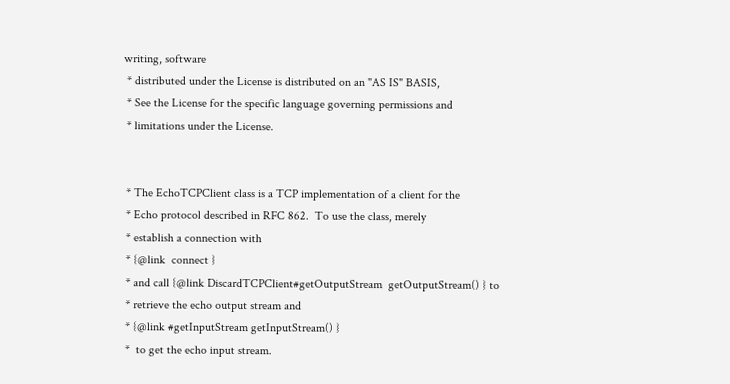writing, software
 * distributed under the License is distributed on an "AS IS" BASIS,
 * See the License for the specific language governing permissions and
 * limitations under the License.


 * The EchoTCPClient class is a TCP implementation of a client for the
 * Echo protocol described in RFC 862.  To use the class, merely
 * establish a connection with
 * {@link  connect }
 * and call {@link DiscardTCPClient#getOutputStream  getOutputStream() } to
 * retrieve the echo output stream and
 * {@link #getInputStream getInputStream() }
 *  to get the echo input stream.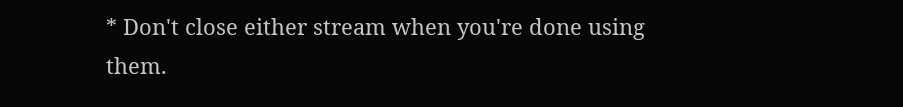* Don't close either stream when you're done using them.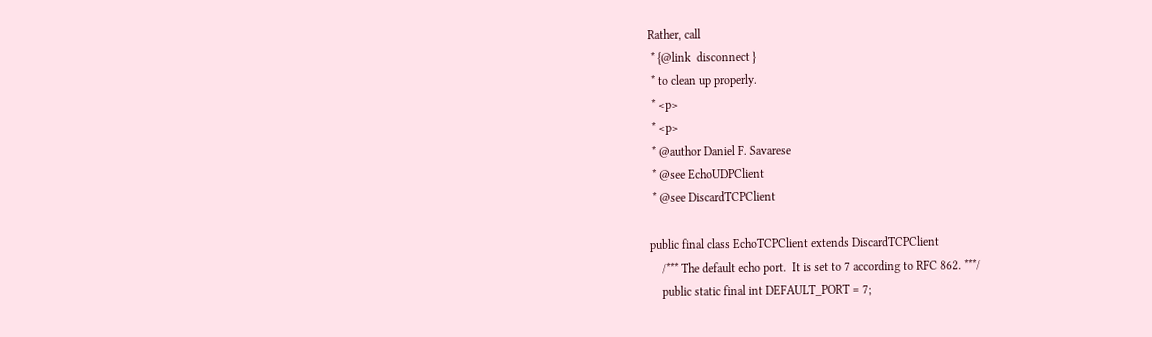Rather, call
 * {@link  disconnect }
 * to clean up properly.
 * <p>
 * <p>
 * @author Daniel F. Savarese
 * @see EchoUDPClient
 * @see DiscardTCPClient

public final class EchoTCPClient extends DiscardTCPClient
    /*** The default echo port.  It is set to 7 according to RFC 862. ***/
    public static final int DEFAULT_PORT = 7;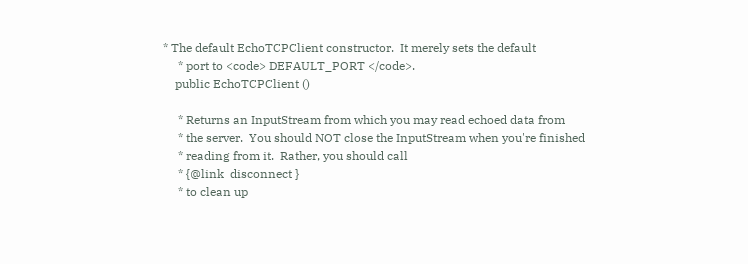* The default EchoTCPClient constructor.  It merely sets the default
     * port to <code> DEFAULT_PORT </code>.
    public EchoTCPClient ()

     * Returns an InputStream from which you may read echoed data from
     * the server.  You should NOT close the InputStream when you're finished
     * reading from it.  Rather, you should call
     * {@link  disconnect }
     * to clean up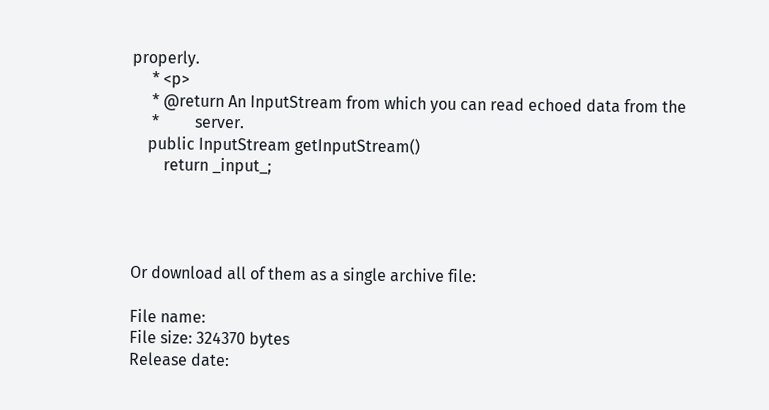properly.
     * <p>
     * @return An InputStream from which you can read echoed data from the
     *         server.
    public InputStream getInputStream()
        return _input_;




Or download all of them as a single archive file:

File name:
File size: 324370 bytes
Release date: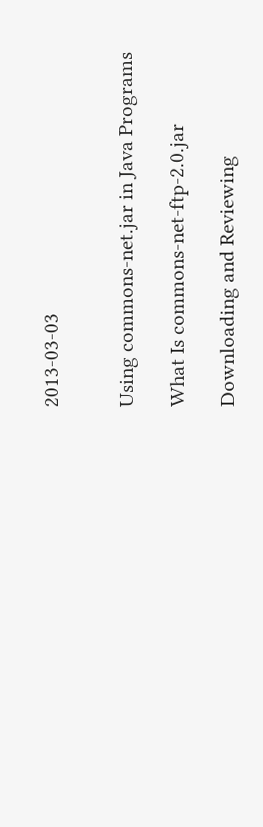2013-03-03


Using commons-net.jar in Java Programs

What Is commons-net-ftp-2.0.jar

Downloading and Reviewing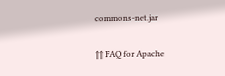commons-net.jar

⇑⇑ FAQ for Apache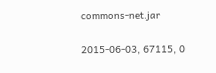commons-net.jar

2015-06-03, 67115, 0